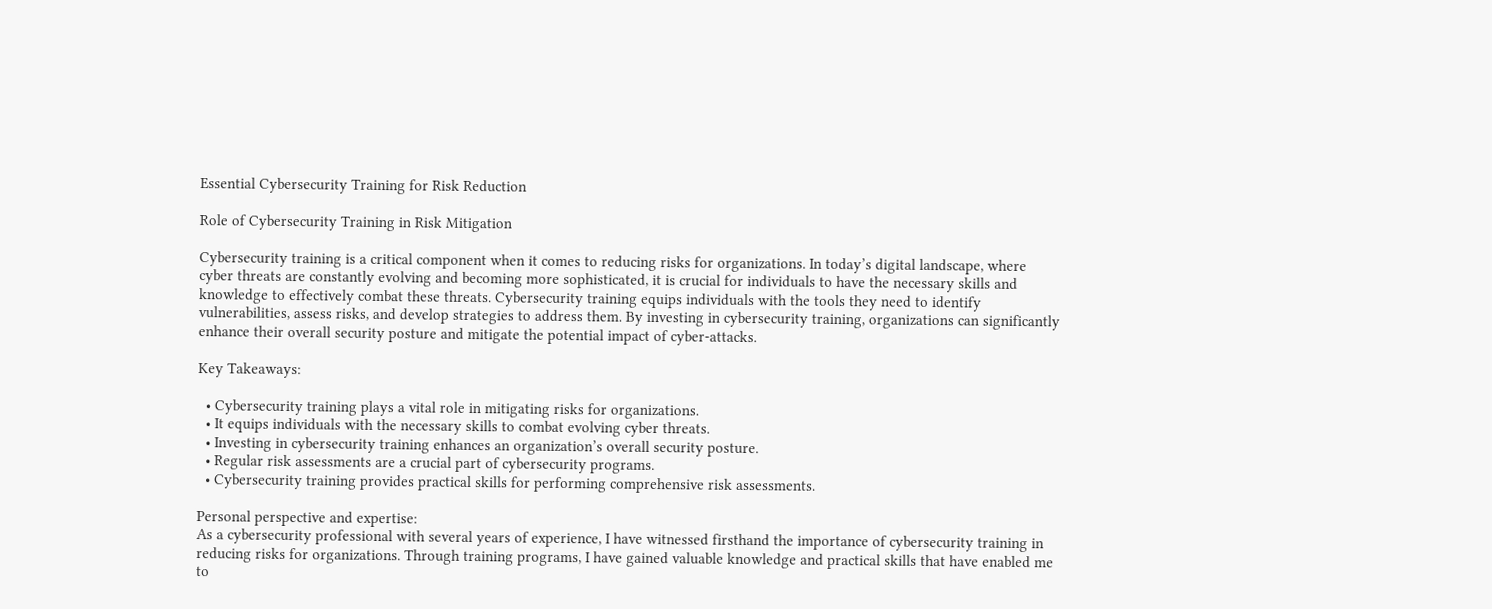Essential Cybersecurity Training for Risk Reduction

Role of Cybersecurity Training in Risk Mitigation

Cybersecurity training is a critical component when it comes to reducing risks for organizations. In today’s digital landscape, where cyber threats are constantly evolving and becoming more sophisticated, it is crucial for individuals to have the necessary skills and knowledge to effectively combat these threats. Cybersecurity training equips individuals with the tools they need to identify vulnerabilities, assess risks, and develop strategies to address them. By investing in cybersecurity training, organizations can significantly enhance their overall security posture and mitigate the potential impact of cyber-attacks.

Key Takeaways:

  • Cybersecurity training plays a vital role in mitigating risks for organizations.
  • It equips individuals with the necessary skills to combat evolving cyber threats.
  • Investing in cybersecurity training enhances an organization’s overall security posture.
  • Regular risk assessments are a crucial part of cybersecurity programs.
  • Cybersecurity training provides practical skills for performing comprehensive risk assessments.

Personal perspective and expertise:
As a cybersecurity professional with several years of experience, I have witnessed firsthand the importance of cybersecurity training in reducing risks for organizations. Through training programs, I have gained valuable knowledge and practical skills that have enabled me to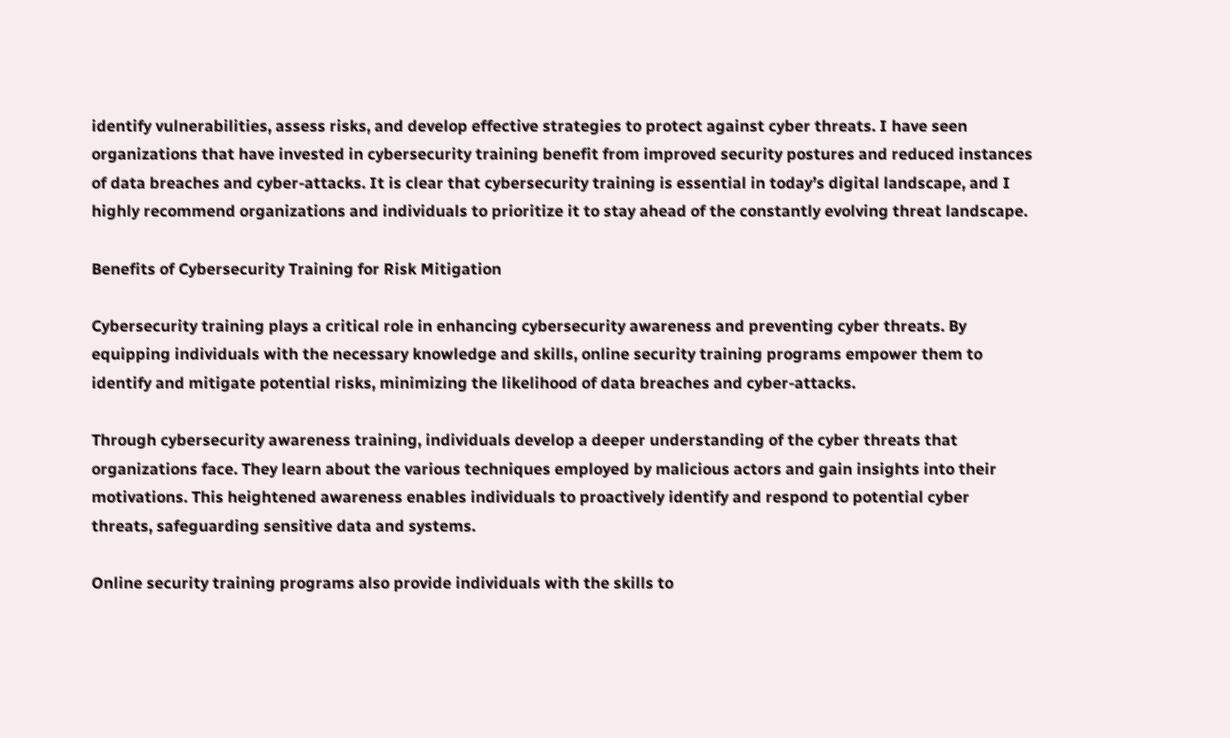identify vulnerabilities, assess risks, and develop effective strategies to protect against cyber threats. I have seen organizations that have invested in cybersecurity training benefit from improved security postures and reduced instances of data breaches and cyber-attacks. It is clear that cybersecurity training is essential in today’s digital landscape, and I highly recommend organizations and individuals to prioritize it to stay ahead of the constantly evolving threat landscape.

Benefits of Cybersecurity Training for Risk Mitigation

Cybersecurity training plays a critical role in enhancing cybersecurity awareness and preventing cyber threats. By equipping individuals with the necessary knowledge and skills, online security training programs empower them to identify and mitigate potential risks, minimizing the likelihood of data breaches and cyber-attacks.

Through cybersecurity awareness training, individuals develop a deeper understanding of the cyber threats that organizations face. They learn about the various techniques employed by malicious actors and gain insights into their motivations. This heightened awareness enables individuals to proactively identify and respond to potential cyber threats, safeguarding sensitive data and systems.

Online security training programs also provide individuals with the skills to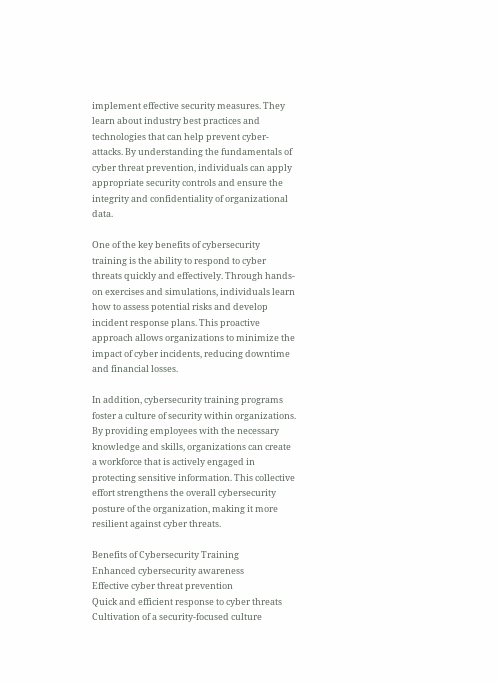implement effective security measures. They learn about industry best practices and technologies that can help prevent cyber-attacks. By understanding the fundamentals of cyber threat prevention, individuals can apply appropriate security controls and ensure the integrity and confidentiality of organizational data.

One of the key benefits of cybersecurity training is the ability to respond to cyber threats quickly and effectively. Through hands-on exercises and simulations, individuals learn how to assess potential risks and develop incident response plans. This proactive approach allows organizations to minimize the impact of cyber incidents, reducing downtime and financial losses.

In addition, cybersecurity training programs foster a culture of security within organizations. By providing employees with the necessary knowledge and skills, organizations can create a workforce that is actively engaged in protecting sensitive information. This collective effort strengthens the overall cybersecurity posture of the organization, making it more resilient against cyber threats.

Benefits of Cybersecurity Training
Enhanced cybersecurity awareness
Effective cyber threat prevention
Quick and efficient response to cyber threats
Cultivation of a security-focused culture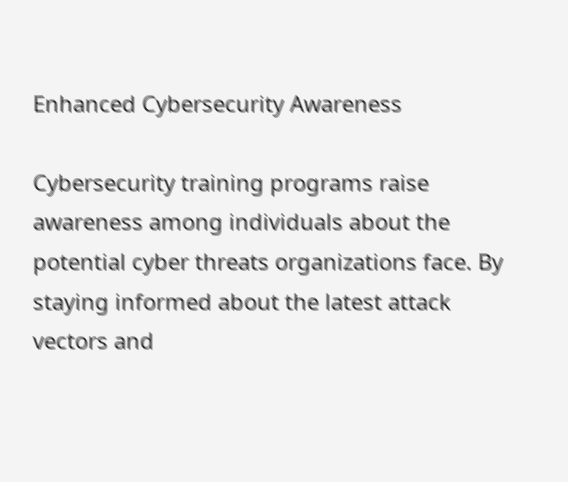Enhanced Cybersecurity Awareness

Cybersecurity training programs raise awareness among individuals about the potential cyber threats organizations face. By staying informed about the latest attack vectors and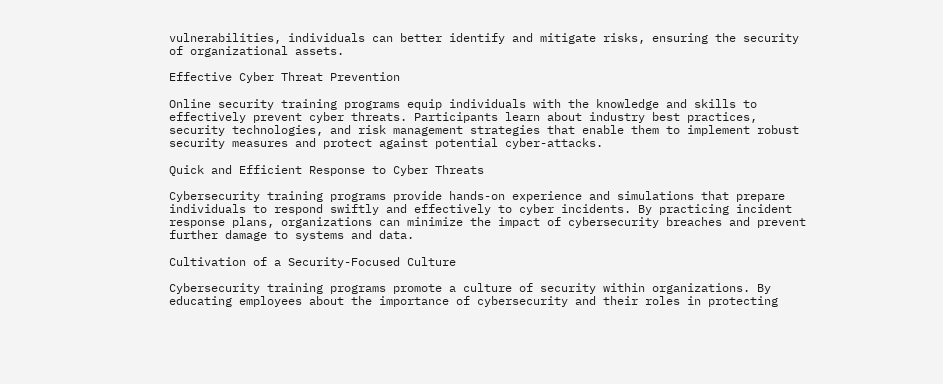vulnerabilities, individuals can better identify and mitigate risks, ensuring the security of organizational assets.

Effective Cyber Threat Prevention

Online security training programs equip individuals with the knowledge and skills to effectively prevent cyber threats. Participants learn about industry best practices, security technologies, and risk management strategies that enable them to implement robust security measures and protect against potential cyber-attacks.

Quick and Efficient Response to Cyber Threats

Cybersecurity training programs provide hands-on experience and simulations that prepare individuals to respond swiftly and effectively to cyber incidents. By practicing incident response plans, organizations can minimize the impact of cybersecurity breaches and prevent further damage to systems and data.

Cultivation of a Security-Focused Culture

Cybersecurity training programs promote a culture of security within organizations. By educating employees about the importance of cybersecurity and their roles in protecting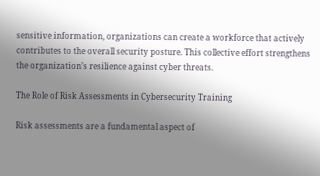sensitive information, organizations can create a workforce that actively contributes to the overall security posture. This collective effort strengthens the organization’s resilience against cyber threats.

The Role of Risk Assessments in Cybersecurity Training

Risk assessments are a fundamental aspect of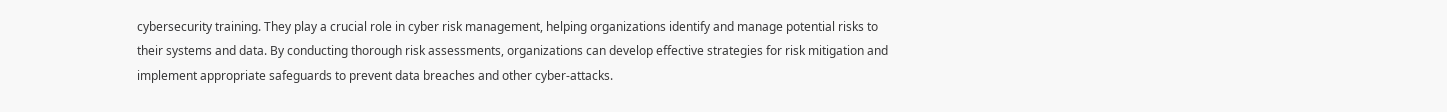cybersecurity training. They play a crucial role in cyber risk management, helping organizations identify and manage potential risks to their systems and data. By conducting thorough risk assessments, organizations can develop effective strategies for risk mitigation and implement appropriate safeguards to prevent data breaches and other cyber-attacks.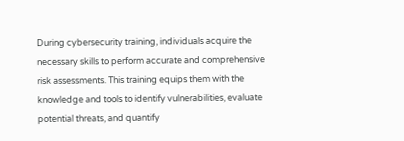During cybersecurity training, individuals acquire the necessary skills to perform accurate and comprehensive risk assessments. This training equips them with the knowledge and tools to identify vulnerabilities, evaluate potential threats, and quantify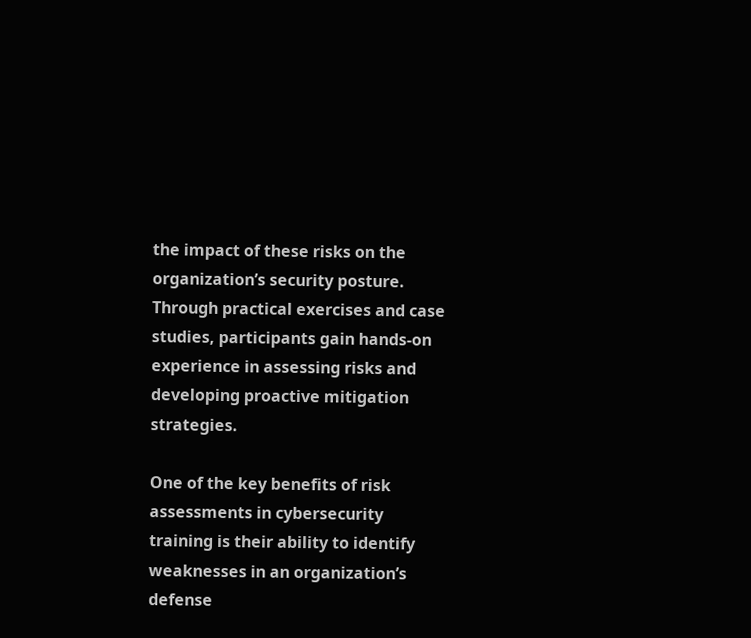the impact of these risks on the organization’s security posture. Through practical exercises and case studies, participants gain hands-on experience in assessing risks and developing proactive mitigation strategies.

One of the key benefits of risk assessments in cybersecurity training is their ability to identify weaknesses in an organization’s defense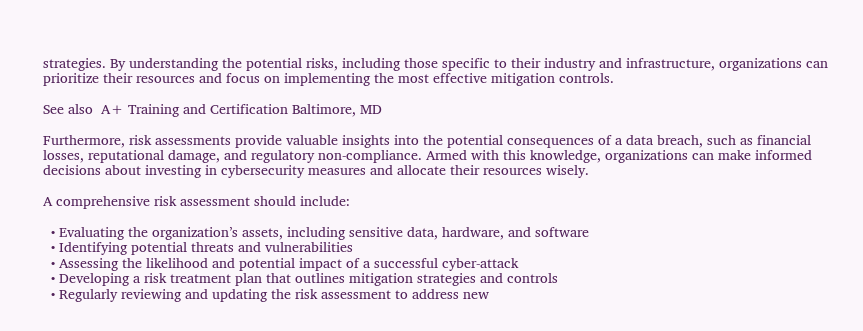strategies. By understanding the potential risks, including those specific to their industry and infrastructure, organizations can prioritize their resources and focus on implementing the most effective mitigation controls.

See also  A+ Training and Certification Baltimore, MD

Furthermore, risk assessments provide valuable insights into the potential consequences of a data breach, such as financial losses, reputational damage, and regulatory non-compliance. Armed with this knowledge, organizations can make informed decisions about investing in cybersecurity measures and allocate their resources wisely.

A comprehensive risk assessment should include:

  • Evaluating the organization’s assets, including sensitive data, hardware, and software
  • Identifying potential threats and vulnerabilities
  • Assessing the likelihood and potential impact of a successful cyber-attack
  • Developing a risk treatment plan that outlines mitigation strategies and controls
  • Regularly reviewing and updating the risk assessment to address new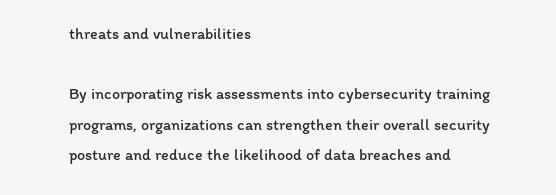threats and vulnerabilities

By incorporating risk assessments into cybersecurity training programs, organizations can strengthen their overall security posture and reduce the likelihood of data breaches and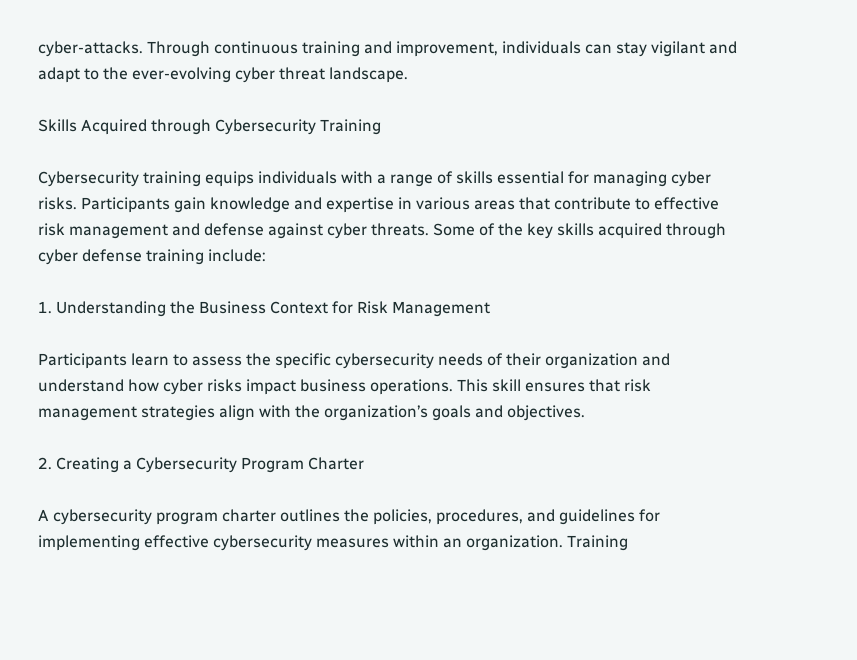cyber-attacks. Through continuous training and improvement, individuals can stay vigilant and adapt to the ever-evolving cyber threat landscape.

Skills Acquired through Cybersecurity Training

Cybersecurity training equips individuals with a range of skills essential for managing cyber risks. Participants gain knowledge and expertise in various areas that contribute to effective risk management and defense against cyber threats. Some of the key skills acquired through cyber defense training include:

1. Understanding the Business Context for Risk Management

Participants learn to assess the specific cybersecurity needs of their organization and understand how cyber risks impact business operations. This skill ensures that risk management strategies align with the organization’s goals and objectives.

2. Creating a Cybersecurity Program Charter

A cybersecurity program charter outlines the policies, procedures, and guidelines for implementing effective cybersecurity measures within an organization. Training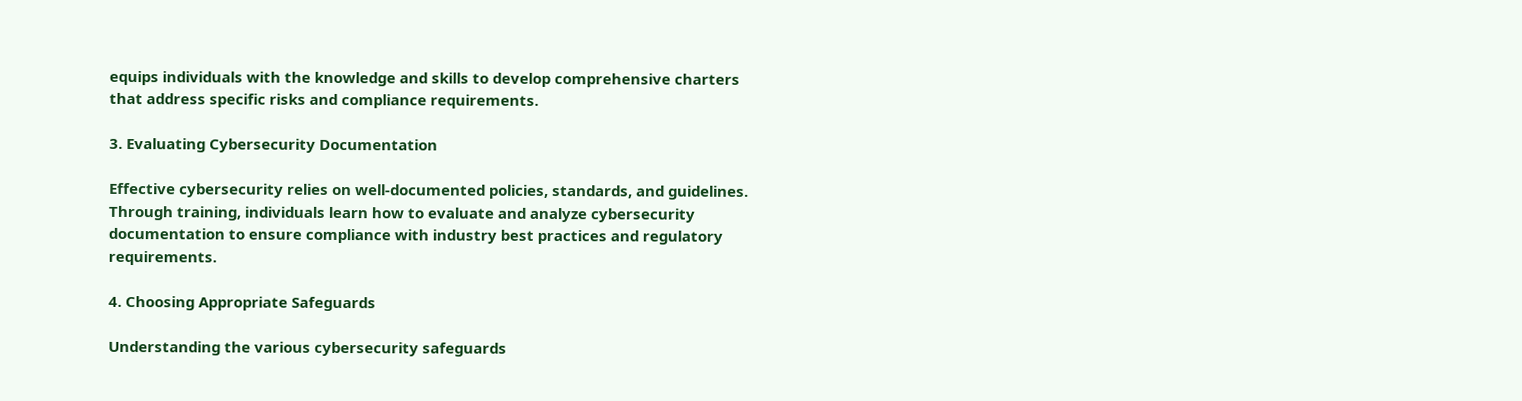equips individuals with the knowledge and skills to develop comprehensive charters that address specific risks and compliance requirements.

3. Evaluating Cybersecurity Documentation

Effective cybersecurity relies on well-documented policies, standards, and guidelines. Through training, individuals learn how to evaluate and analyze cybersecurity documentation to ensure compliance with industry best practices and regulatory requirements.

4. Choosing Appropriate Safeguards

Understanding the various cybersecurity safeguards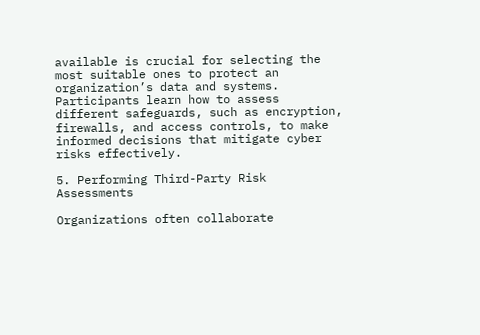available is crucial for selecting the most suitable ones to protect an organization’s data and systems. Participants learn how to assess different safeguards, such as encryption, firewalls, and access controls, to make informed decisions that mitigate cyber risks effectively.

5. Performing Third-Party Risk Assessments

Organizations often collaborate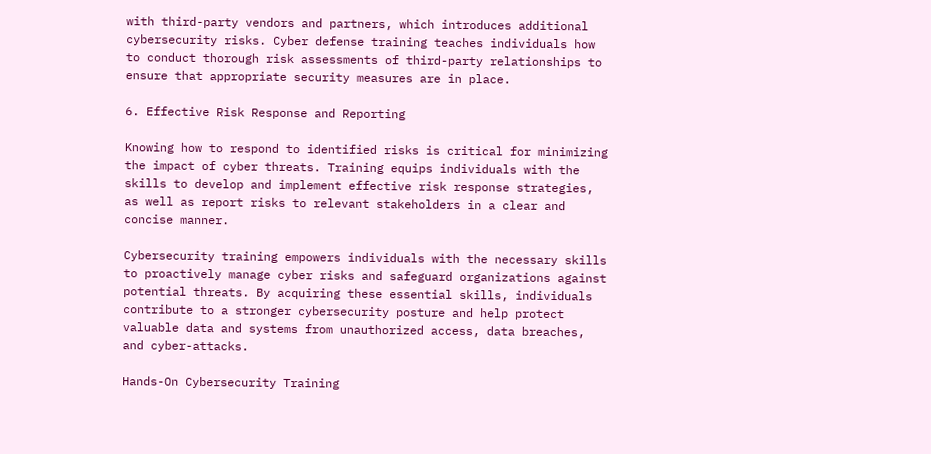with third-party vendors and partners, which introduces additional cybersecurity risks. Cyber defense training teaches individuals how to conduct thorough risk assessments of third-party relationships to ensure that appropriate security measures are in place.

6. Effective Risk Response and Reporting

Knowing how to respond to identified risks is critical for minimizing the impact of cyber threats. Training equips individuals with the skills to develop and implement effective risk response strategies, as well as report risks to relevant stakeholders in a clear and concise manner.

Cybersecurity training empowers individuals with the necessary skills to proactively manage cyber risks and safeguard organizations against potential threats. By acquiring these essential skills, individuals contribute to a stronger cybersecurity posture and help protect valuable data and systems from unauthorized access, data breaches, and cyber-attacks.

Hands-On Cybersecurity Training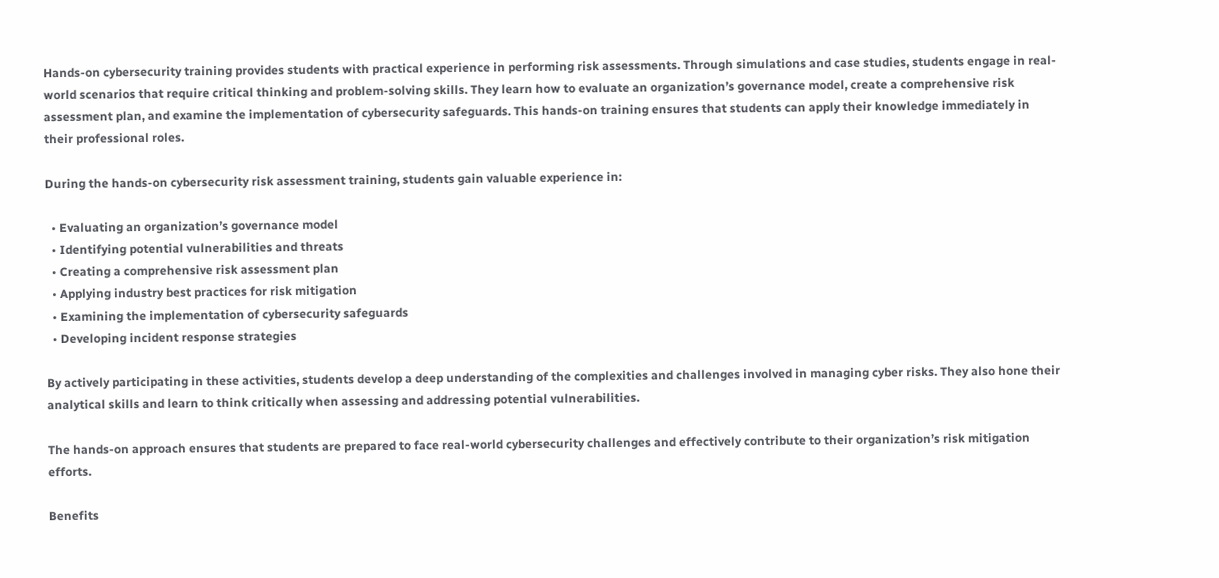Hands-on cybersecurity training provides students with practical experience in performing risk assessments. Through simulations and case studies, students engage in real-world scenarios that require critical thinking and problem-solving skills. They learn how to evaluate an organization’s governance model, create a comprehensive risk assessment plan, and examine the implementation of cybersecurity safeguards. This hands-on training ensures that students can apply their knowledge immediately in their professional roles.

During the hands-on cybersecurity risk assessment training, students gain valuable experience in:

  • Evaluating an organization’s governance model
  • Identifying potential vulnerabilities and threats
  • Creating a comprehensive risk assessment plan
  • Applying industry best practices for risk mitigation
  • Examining the implementation of cybersecurity safeguards
  • Developing incident response strategies

By actively participating in these activities, students develop a deep understanding of the complexities and challenges involved in managing cyber risks. They also hone their analytical skills and learn to think critically when assessing and addressing potential vulnerabilities.

The hands-on approach ensures that students are prepared to face real-world cybersecurity challenges and effectively contribute to their organization’s risk mitigation efforts.

Benefits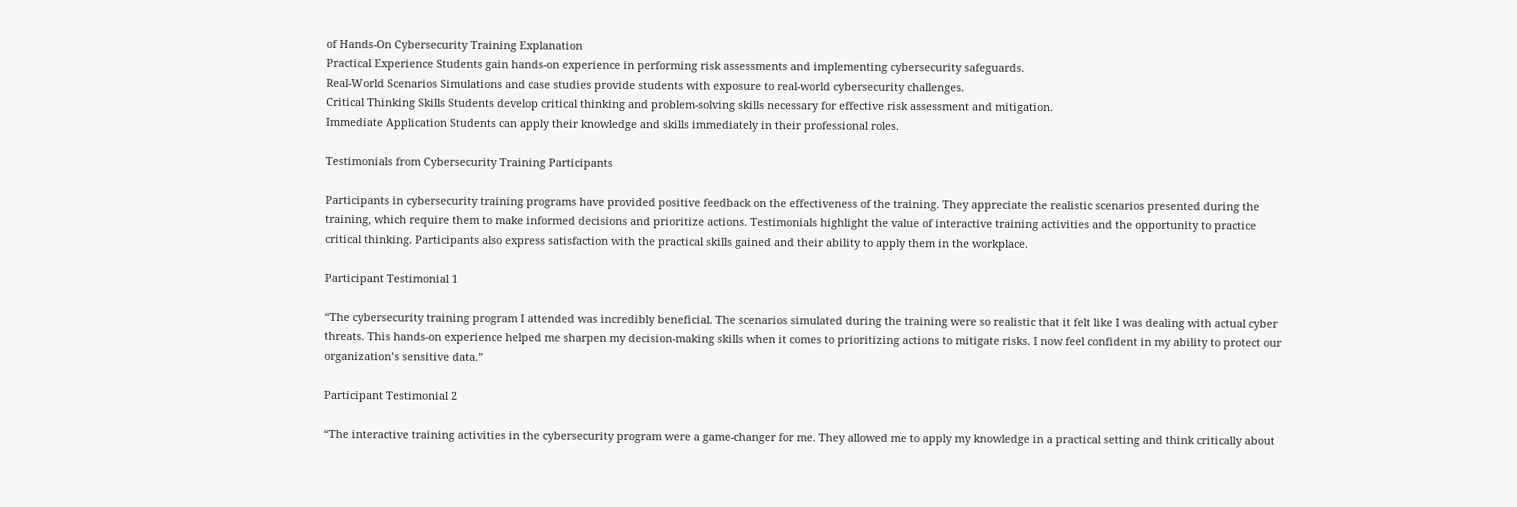of Hands-On Cybersecurity Training Explanation
Practical Experience Students gain hands-on experience in performing risk assessments and implementing cybersecurity safeguards.
Real-World Scenarios Simulations and case studies provide students with exposure to real-world cybersecurity challenges.
Critical Thinking Skills Students develop critical thinking and problem-solving skills necessary for effective risk assessment and mitigation.
Immediate Application Students can apply their knowledge and skills immediately in their professional roles.

Testimonials from Cybersecurity Training Participants

Participants in cybersecurity training programs have provided positive feedback on the effectiveness of the training. They appreciate the realistic scenarios presented during the training, which require them to make informed decisions and prioritize actions. Testimonials highlight the value of interactive training activities and the opportunity to practice critical thinking. Participants also express satisfaction with the practical skills gained and their ability to apply them in the workplace.

Participant Testimonial 1

“The cybersecurity training program I attended was incredibly beneficial. The scenarios simulated during the training were so realistic that it felt like I was dealing with actual cyber threats. This hands-on experience helped me sharpen my decision-making skills when it comes to prioritizing actions to mitigate risks. I now feel confident in my ability to protect our organization’s sensitive data.”

Participant Testimonial 2

“The interactive training activities in the cybersecurity program were a game-changer for me. They allowed me to apply my knowledge in a practical setting and think critically about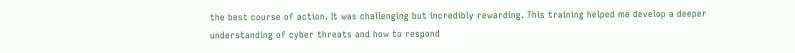the best course of action. It was challenging but incredibly rewarding. This training helped me develop a deeper understanding of cyber threats and how to respond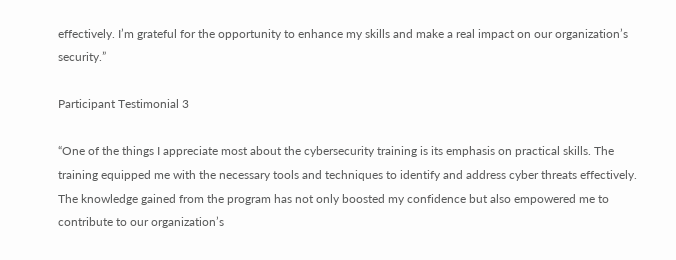effectively. I’m grateful for the opportunity to enhance my skills and make a real impact on our organization’s security.”

Participant Testimonial 3

“One of the things I appreciate most about the cybersecurity training is its emphasis on practical skills. The training equipped me with the necessary tools and techniques to identify and address cyber threats effectively. The knowledge gained from the program has not only boosted my confidence but also empowered me to contribute to our organization’s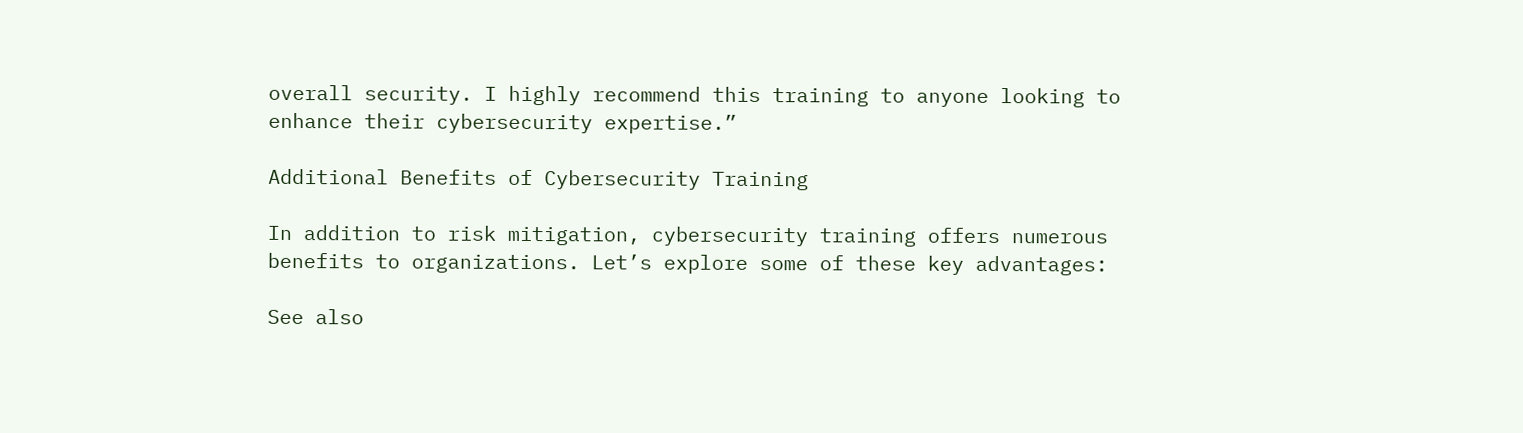overall security. I highly recommend this training to anyone looking to enhance their cybersecurity expertise.”

Additional Benefits of Cybersecurity Training

In addition to risk mitigation, cybersecurity training offers numerous benefits to organizations. Let’s explore some of these key advantages:

See also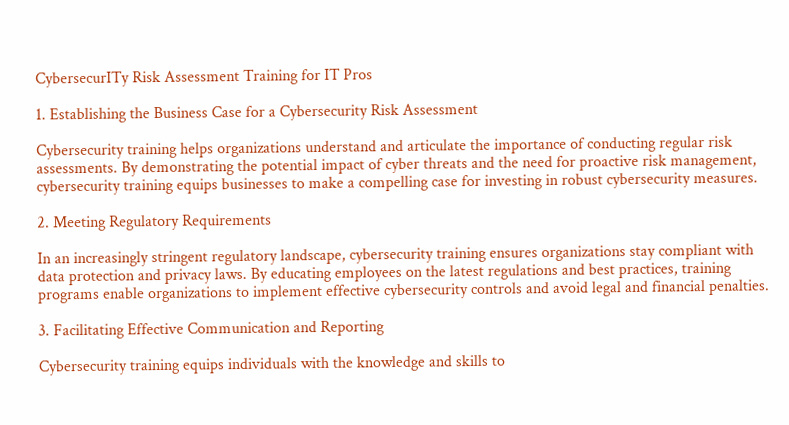CybersecurITy Risk Assessment Training for IT Pros

1. Establishing the Business Case for a Cybersecurity Risk Assessment

Cybersecurity training helps organizations understand and articulate the importance of conducting regular risk assessments. By demonstrating the potential impact of cyber threats and the need for proactive risk management, cybersecurity training equips businesses to make a compelling case for investing in robust cybersecurity measures.

2. Meeting Regulatory Requirements

In an increasingly stringent regulatory landscape, cybersecurity training ensures organizations stay compliant with data protection and privacy laws. By educating employees on the latest regulations and best practices, training programs enable organizations to implement effective cybersecurity controls and avoid legal and financial penalties.

3. Facilitating Effective Communication and Reporting

Cybersecurity training equips individuals with the knowledge and skills to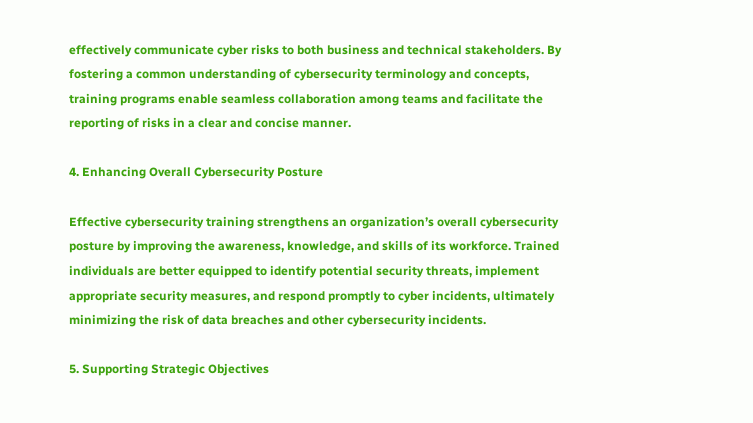effectively communicate cyber risks to both business and technical stakeholders. By fostering a common understanding of cybersecurity terminology and concepts, training programs enable seamless collaboration among teams and facilitate the reporting of risks in a clear and concise manner.

4. Enhancing Overall Cybersecurity Posture

Effective cybersecurity training strengthens an organization’s overall cybersecurity posture by improving the awareness, knowledge, and skills of its workforce. Trained individuals are better equipped to identify potential security threats, implement appropriate security measures, and respond promptly to cyber incidents, ultimately minimizing the risk of data breaches and other cybersecurity incidents.

5. Supporting Strategic Objectives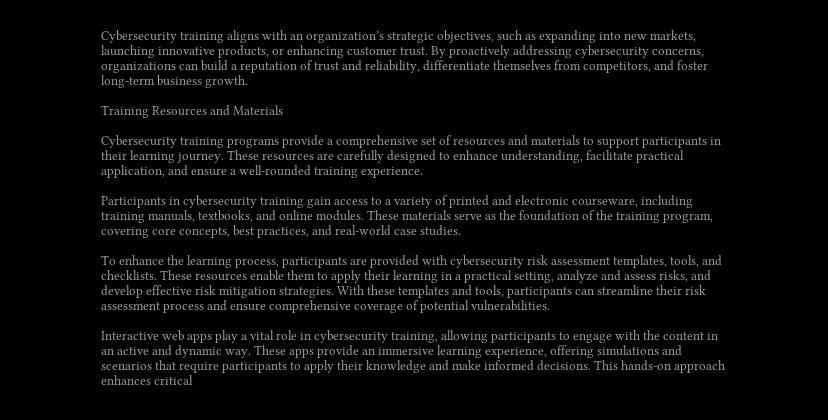Cybersecurity training aligns with an organization’s strategic objectives, such as expanding into new markets, launching innovative products, or enhancing customer trust. By proactively addressing cybersecurity concerns, organizations can build a reputation of trust and reliability, differentiate themselves from competitors, and foster long-term business growth.

Training Resources and Materials

Cybersecurity training programs provide a comprehensive set of resources and materials to support participants in their learning journey. These resources are carefully designed to enhance understanding, facilitate practical application, and ensure a well-rounded training experience.

Participants in cybersecurity training gain access to a variety of printed and electronic courseware, including training manuals, textbooks, and online modules. These materials serve as the foundation of the training program, covering core concepts, best practices, and real-world case studies.

To enhance the learning process, participants are provided with cybersecurity risk assessment templates, tools, and checklists. These resources enable them to apply their learning in a practical setting, analyze and assess risks, and develop effective risk mitigation strategies. With these templates and tools, participants can streamline their risk assessment process and ensure comprehensive coverage of potential vulnerabilities.

Interactive web apps play a vital role in cybersecurity training, allowing participants to engage with the content in an active and dynamic way. These apps provide an immersive learning experience, offering simulations and scenarios that require participants to apply their knowledge and make informed decisions. This hands-on approach enhances critical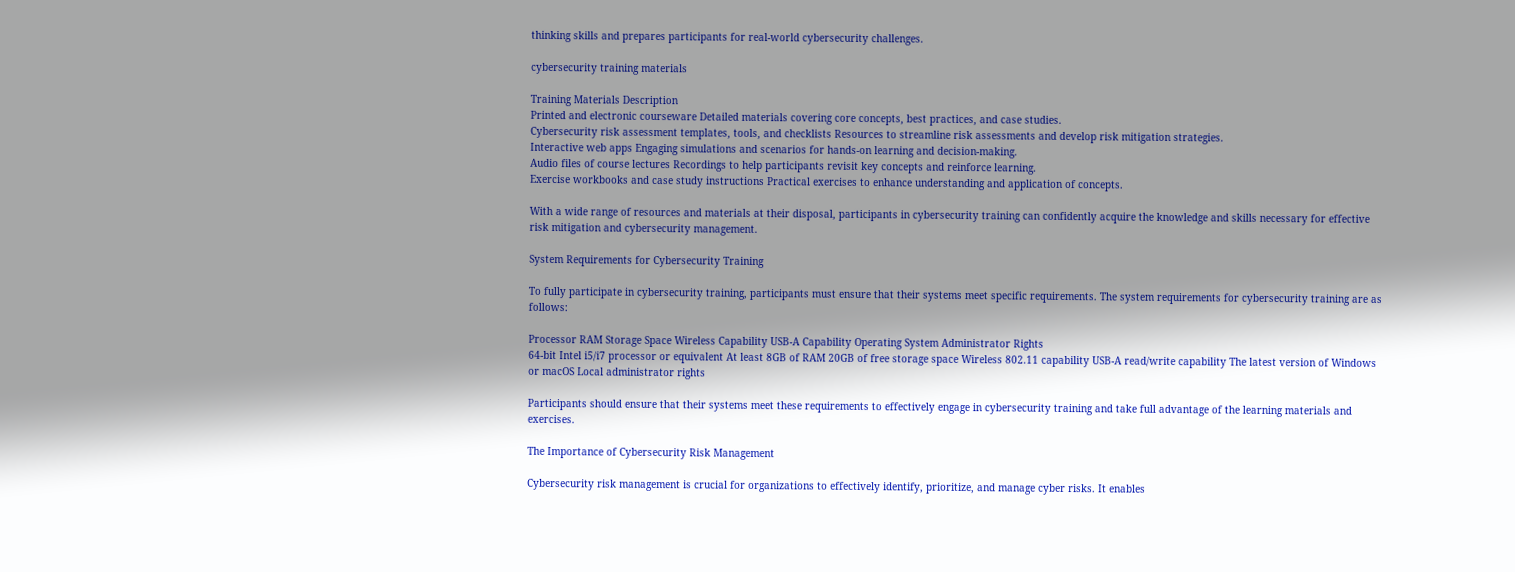thinking skills and prepares participants for real-world cybersecurity challenges.

cybersecurity training materials

Training Materials Description
Printed and electronic courseware Detailed materials covering core concepts, best practices, and case studies.
Cybersecurity risk assessment templates, tools, and checklists Resources to streamline risk assessments and develop risk mitigation strategies.
Interactive web apps Engaging simulations and scenarios for hands-on learning and decision-making.
Audio files of course lectures Recordings to help participants revisit key concepts and reinforce learning.
Exercise workbooks and case study instructions Practical exercises to enhance understanding and application of concepts.

With a wide range of resources and materials at their disposal, participants in cybersecurity training can confidently acquire the knowledge and skills necessary for effective risk mitigation and cybersecurity management.

System Requirements for Cybersecurity Training

To fully participate in cybersecurity training, participants must ensure that their systems meet specific requirements. The system requirements for cybersecurity training are as follows:

Processor RAM Storage Space Wireless Capability USB-A Capability Operating System Administrator Rights
64-bit Intel i5/i7 processor or equivalent At least 8GB of RAM 20GB of free storage space Wireless 802.11 capability USB-A read/write capability The latest version of Windows or macOS Local administrator rights

Participants should ensure that their systems meet these requirements to effectively engage in cybersecurity training and take full advantage of the learning materials and exercises.

The Importance of Cybersecurity Risk Management

Cybersecurity risk management is crucial for organizations to effectively identify, prioritize, and manage cyber risks. It enables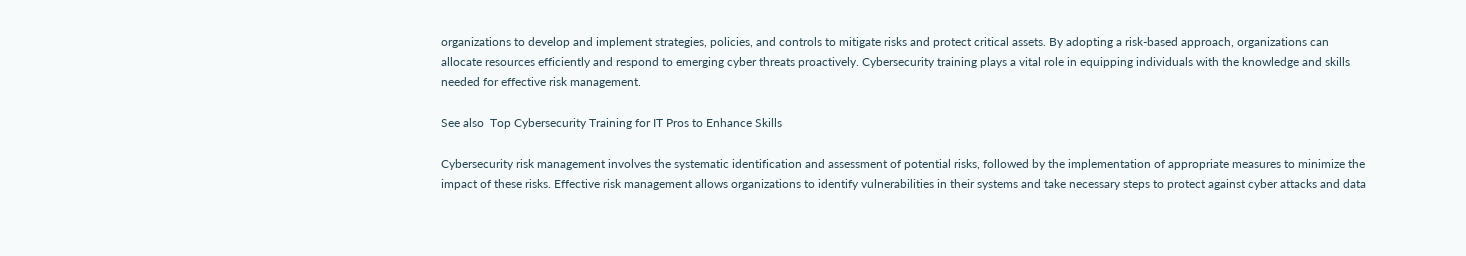organizations to develop and implement strategies, policies, and controls to mitigate risks and protect critical assets. By adopting a risk-based approach, organizations can allocate resources efficiently and respond to emerging cyber threats proactively. Cybersecurity training plays a vital role in equipping individuals with the knowledge and skills needed for effective risk management.

See also  Top Cybersecurity Training for IT Pros to Enhance Skills

Cybersecurity risk management involves the systematic identification and assessment of potential risks, followed by the implementation of appropriate measures to minimize the impact of these risks. Effective risk management allows organizations to identify vulnerabilities in their systems and take necessary steps to protect against cyber attacks and data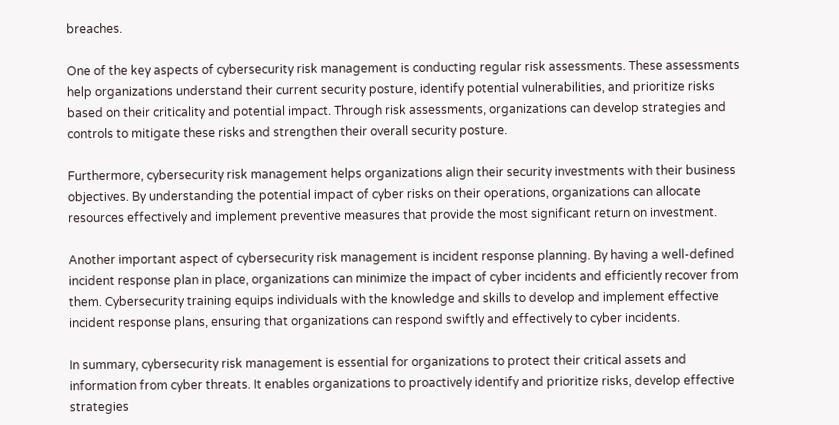breaches.

One of the key aspects of cybersecurity risk management is conducting regular risk assessments. These assessments help organizations understand their current security posture, identify potential vulnerabilities, and prioritize risks based on their criticality and potential impact. Through risk assessments, organizations can develop strategies and controls to mitigate these risks and strengthen their overall security posture.

Furthermore, cybersecurity risk management helps organizations align their security investments with their business objectives. By understanding the potential impact of cyber risks on their operations, organizations can allocate resources effectively and implement preventive measures that provide the most significant return on investment.

Another important aspect of cybersecurity risk management is incident response planning. By having a well-defined incident response plan in place, organizations can minimize the impact of cyber incidents and efficiently recover from them. Cybersecurity training equips individuals with the knowledge and skills to develop and implement effective incident response plans, ensuring that organizations can respond swiftly and effectively to cyber incidents.

In summary, cybersecurity risk management is essential for organizations to protect their critical assets and information from cyber threats. It enables organizations to proactively identify and prioritize risks, develop effective strategies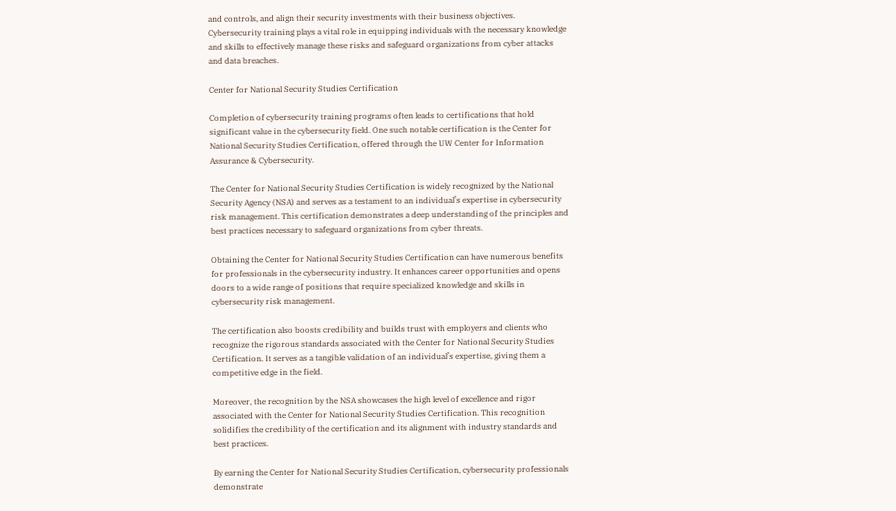and controls, and align their security investments with their business objectives. Cybersecurity training plays a vital role in equipping individuals with the necessary knowledge and skills to effectively manage these risks and safeguard organizations from cyber attacks and data breaches.

Center for National Security Studies Certification

Completion of cybersecurity training programs often leads to certifications that hold significant value in the cybersecurity field. One such notable certification is the Center for National Security Studies Certification, offered through the UW Center for Information Assurance & Cybersecurity.

The Center for National Security Studies Certification is widely recognized by the National Security Agency (NSA) and serves as a testament to an individual’s expertise in cybersecurity risk management. This certification demonstrates a deep understanding of the principles and best practices necessary to safeguard organizations from cyber threats.

Obtaining the Center for National Security Studies Certification can have numerous benefits for professionals in the cybersecurity industry. It enhances career opportunities and opens doors to a wide range of positions that require specialized knowledge and skills in cybersecurity risk management.

The certification also boosts credibility and builds trust with employers and clients who recognize the rigorous standards associated with the Center for National Security Studies Certification. It serves as a tangible validation of an individual’s expertise, giving them a competitive edge in the field.

Moreover, the recognition by the NSA showcases the high level of excellence and rigor associated with the Center for National Security Studies Certification. This recognition solidifies the credibility of the certification and its alignment with industry standards and best practices.

By earning the Center for National Security Studies Certification, cybersecurity professionals demonstrate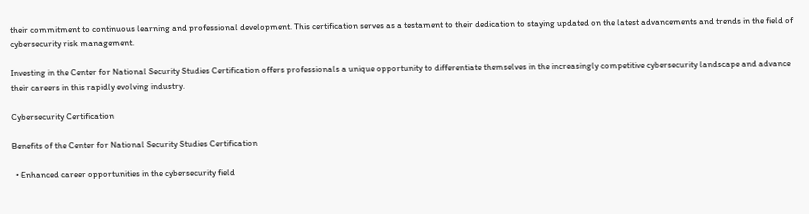their commitment to continuous learning and professional development. This certification serves as a testament to their dedication to staying updated on the latest advancements and trends in the field of cybersecurity risk management.

Investing in the Center for National Security Studies Certification offers professionals a unique opportunity to differentiate themselves in the increasingly competitive cybersecurity landscape and advance their careers in this rapidly evolving industry.

Cybersecurity Certification

Benefits of the Center for National Security Studies Certification

  • Enhanced career opportunities in the cybersecurity field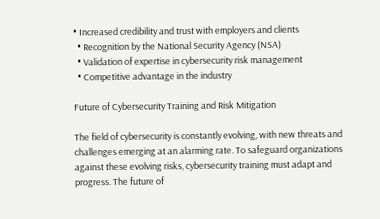• Increased credibility and trust with employers and clients
  • Recognition by the National Security Agency (NSA)
  • Validation of expertise in cybersecurity risk management
  • Competitive advantage in the industry

Future of Cybersecurity Training and Risk Mitigation

The field of cybersecurity is constantly evolving, with new threats and challenges emerging at an alarming rate. To safeguard organizations against these evolving risks, cybersecurity training must adapt and progress. The future of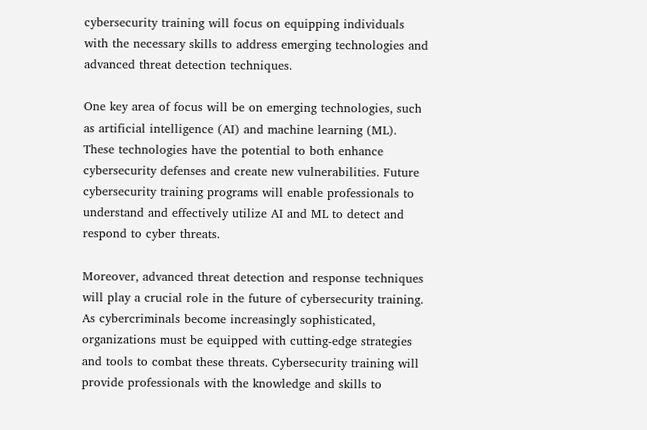cybersecurity training will focus on equipping individuals with the necessary skills to address emerging technologies and advanced threat detection techniques.

One key area of focus will be on emerging technologies, such as artificial intelligence (AI) and machine learning (ML). These technologies have the potential to both enhance cybersecurity defenses and create new vulnerabilities. Future cybersecurity training programs will enable professionals to understand and effectively utilize AI and ML to detect and respond to cyber threats.

Moreover, advanced threat detection and response techniques will play a crucial role in the future of cybersecurity training. As cybercriminals become increasingly sophisticated, organizations must be equipped with cutting-edge strategies and tools to combat these threats. Cybersecurity training will provide professionals with the knowledge and skills to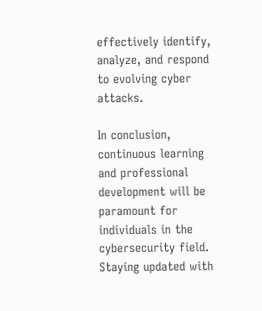effectively identify, analyze, and respond to evolving cyber attacks.

In conclusion, continuous learning and professional development will be paramount for individuals in the cybersecurity field. Staying updated with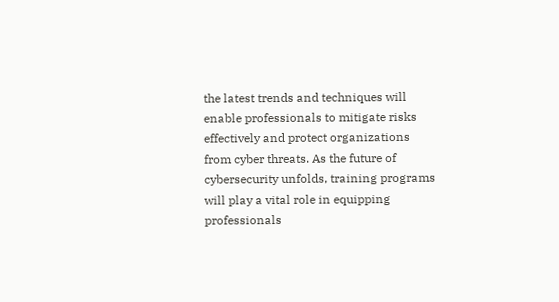the latest trends and techniques will enable professionals to mitigate risks effectively and protect organizations from cyber threats. As the future of cybersecurity unfolds, training programs will play a vital role in equipping professionals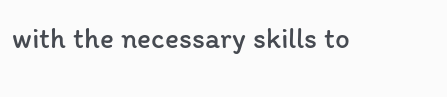with the necessary skills to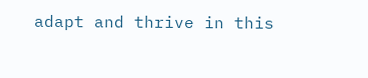adapt and thrive in this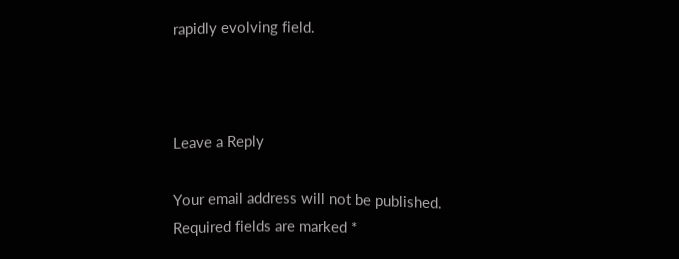rapidly evolving field.



Leave a Reply

Your email address will not be published. Required fields are marked *